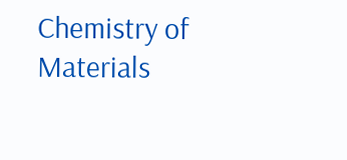Chemistry of Materials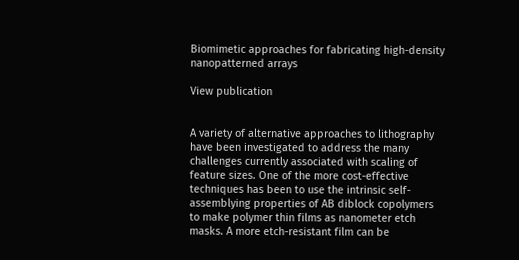Biomimetic approaches for fabricating high-density nanopatterned arrays

View publication


A variety of alternative approaches to lithography have been investigated to address the many challenges currently associated with scaling of feature sizes. One of the more cost-effective techniques has been to use the intrinsic self-assemblying properties of AB diblock copolymers to make polymer thin films as nanometer etch masks. A more etch-resistant film can be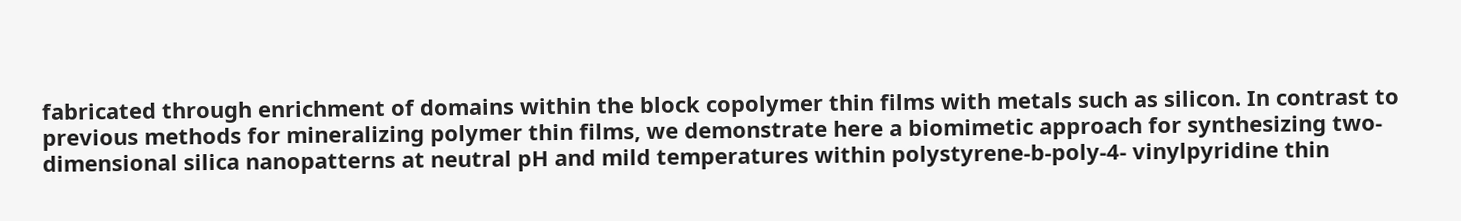fabricated through enrichment of domains within the block copolymer thin films with metals such as silicon. In contrast to previous methods for mineralizing polymer thin films, we demonstrate here a biomimetic approach for synthesizing two-dimensional silica nanopatterns at neutral pH and mild temperatures within polystyrene-b-poly-4- vinylpyridine thin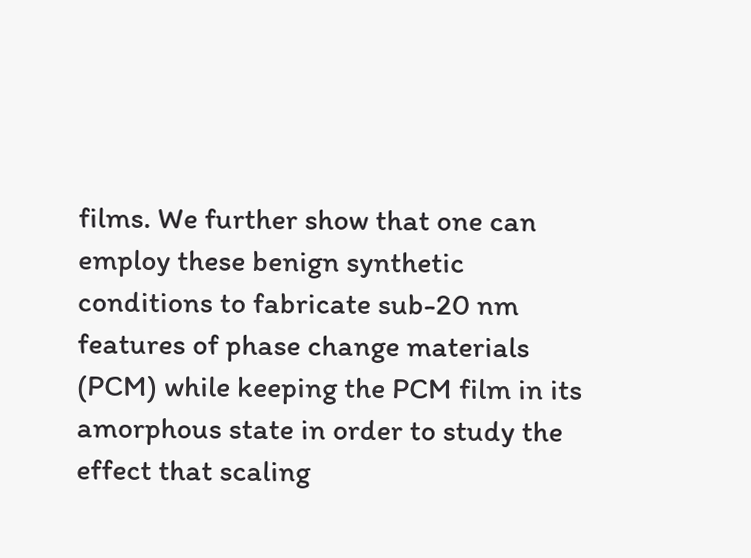films. We further show that one can employ these benign synthetic conditions to fabricate sub-20 nm features of phase change materials (PCM) while keeping the PCM film in its amorphous state in order to study the effect that scaling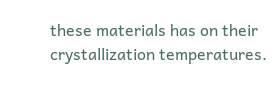these materials has on their crystallization temperatures.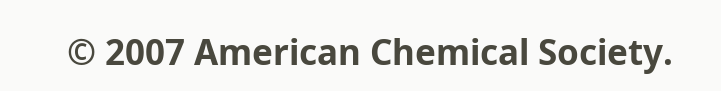© 2007 American Chemical Society.